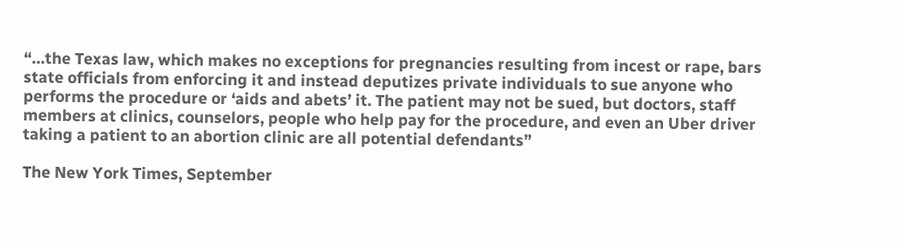“…the Texas law, which makes no exceptions for pregnancies resulting from incest or rape, bars state officials from enforcing it and instead deputizes private individuals to sue anyone who performs the procedure or ‘aids and abets’ it. The patient may not be sued, but doctors, staff members at clinics, counselors, people who help pay for the procedure, and even an Uber driver taking a patient to an abortion clinic are all potential defendants”

The New York Times, September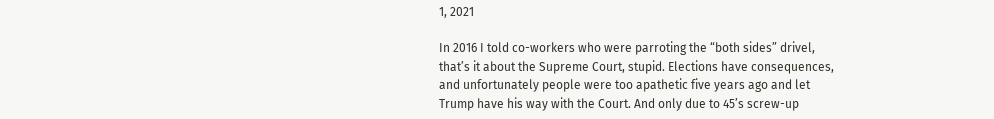1, 2021

In 2016 I told co-workers who were parroting the “both sides” drivel, that’s it about the Supreme Court, stupid. Elections have consequences, and unfortunately people were too apathetic five years ago and let Trump have his way with the Court. And only due to 45’s screw-up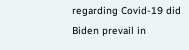regarding Covid-19 did Biden prevail in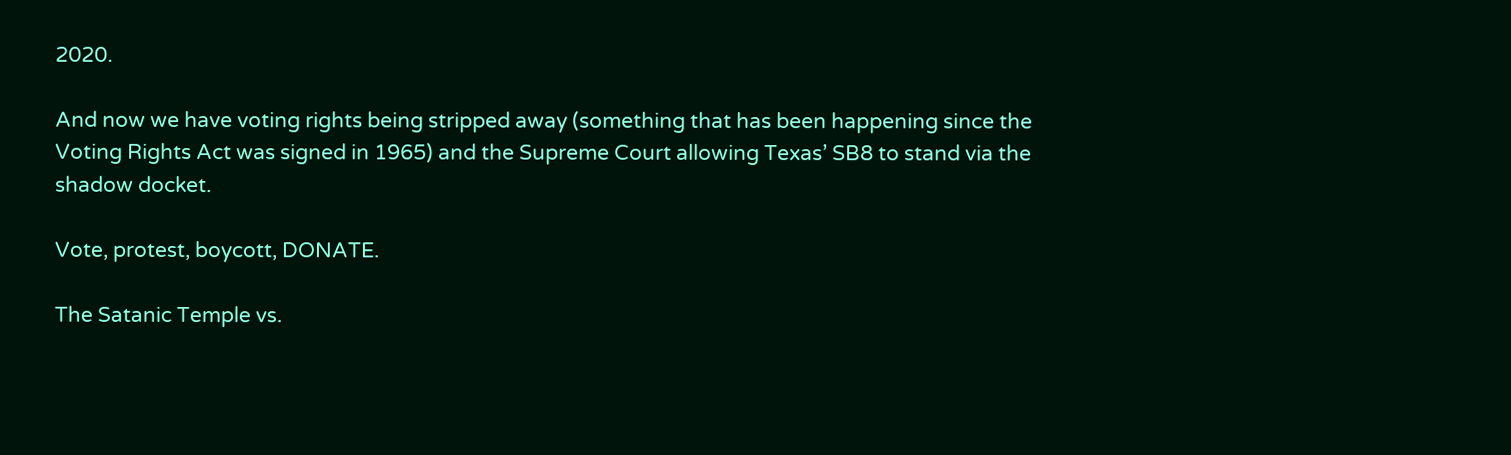2020.

And now we have voting rights being stripped away (something that has been happening since the Voting Rights Act was signed in 1965) and the Supreme Court allowing Texas’ SB8 to stand via the shadow docket.

Vote, protest, boycott, DONATE.

The Satanic Temple vs.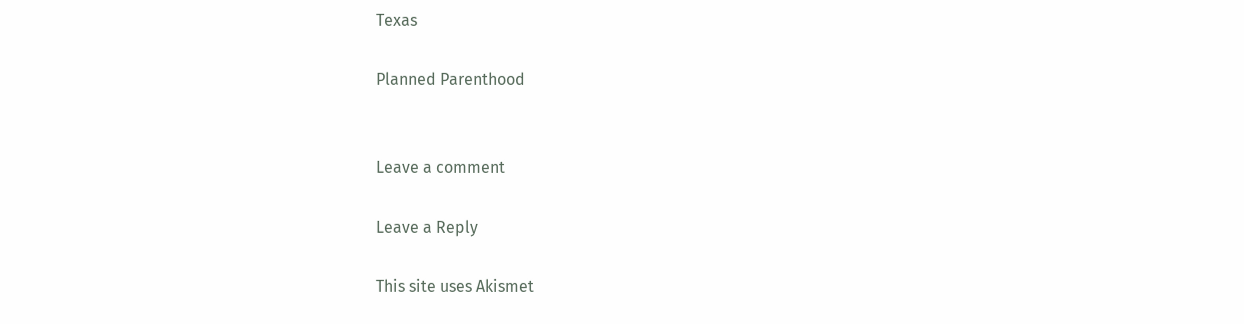Texas

Planned Parenthood


Leave a comment

Leave a Reply

This site uses Akismet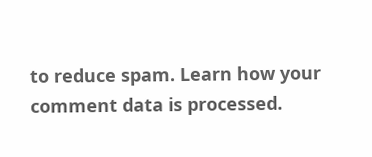to reduce spam. Learn how your comment data is processed.